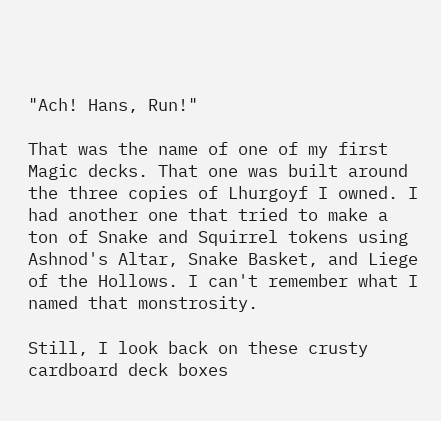"Ach! Hans, Run!"

That was the name of one of my first Magic decks. That one was built around the three copies of Lhurgoyf I owned. I had another one that tried to make a ton of Snake and Squirrel tokens using Ashnod's Altar, Snake Basket, and Liege of the Hollows. I can't remember what I named that monstrosity.

Still, I look back on these crusty cardboard deck boxes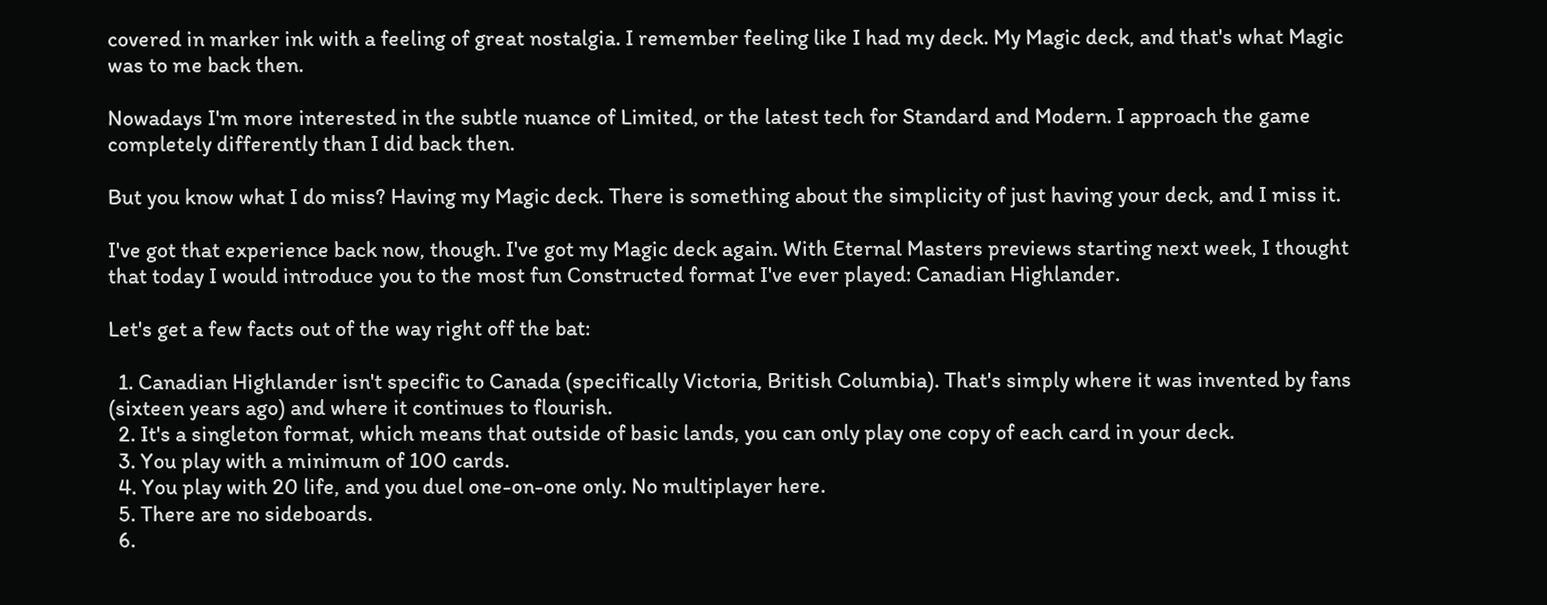covered in marker ink with a feeling of great nostalgia. I remember feeling like I had my deck. My Magic deck, and that's what Magic was to me back then.

Nowadays I'm more interested in the subtle nuance of Limited, or the latest tech for Standard and Modern. I approach the game completely differently than I did back then.

But you know what I do miss? Having my Magic deck. There is something about the simplicity of just having your deck, and I miss it.

I've got that experience back now, though. I've got my Magic deck again. With Eternal Masters previews starting next week, I thought that today I would introduce you to the most fun Constructed format I've ever played: Canadian Highlander.

Let's get a few facts out of the way right off the bat:

  1. Canadian Highlander isn't specific to Canada (specifically Victoria, British Columbia). That's simply where it was invented by fans (sixteen years ago) and where it continues to flourish.
  2. It's a singleton format, which means that outside of basic lands, you can only play one copy of each card in your deck.
  3. You play with a minimum of 100 cards.
  4. You play with 20 life, and you duel one-on-one only. No multiplayer here.
  5. There are no sideboards.
  6.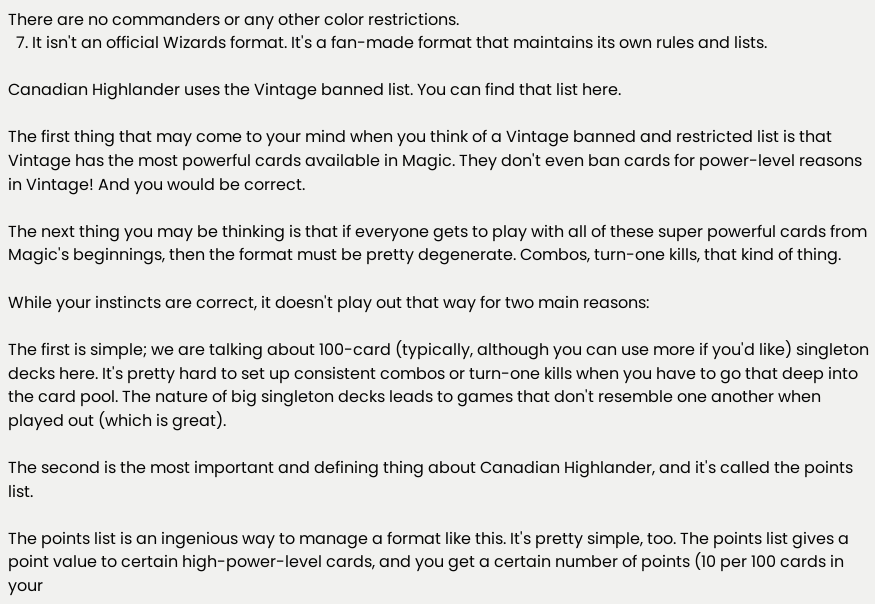There are no commanders or any other color restrictions.
  7. It isn't an official Wizards format. It's a fan-made format that maintains its own rules and lists.

Canadian Highlander uses the Vintage banned list. You can find that list here.

The first thing that may come to your mind when you think of a Vintage banned and restricted list is that Vintage has the most powerful cards available in Magic. They don't even ban cards for power-level reasons in Vintage! And you would be correct.

The next thing you may be thinking is that if everyone gets to play with all of these super powerful cards from Magic's beginnings, then the format must be pretty degenerate. Combos, turn-one kills, that kind of thing.

While your instincts are correct, it doesn't play out that way for two main reasons:

The first is simple; we are talking about 100-card (typically, although you can use more if you'd like) singleton decks here. It's pretty hard to set up consistent combos or turn-one kills when you have to go that deep into the card pool. The nature of big singleton decks leads to games that don't resemble one another when played out (which is great).

The second is the most important and defining thing about Canadian Highlander, and it's called the points list.

The points list is an ingenious way to manage a format like this. It's pretty simple, too. The points list gives a point value to certain high-power-level cards, and you get a certain number of points (10 per 100 cards in your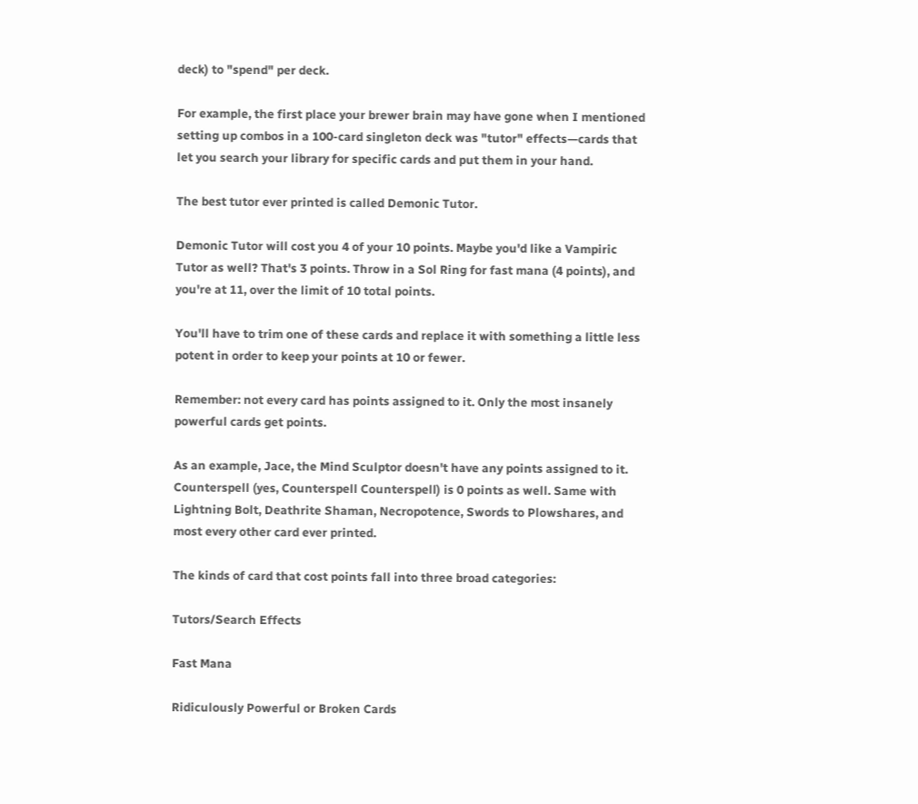deck) to "spend" per deck.

For example, the first place your brewer brain may have gone when I mentioned setting up combos in a 100-card singleton deck was "tutor" effects—cards that let you search your library for specific cards and put them in your hand.

The best tutor ever printed is called Demonic Tutor.

Demonic Tutor will cost you 4 of your 10 points. Maybe you'd like a Vampiric Tutor as well? That's 3 points. Throw in a Sol Ring for fast mana (4 points), and you're at 11, over the limit of 10 total points.

You'll have to trim one of these cards and replace it with something a little less potent in order to keep your points at 10 or fewer.

Remember: not every card has points assigned to it. Only the most insanely powerful cards get points.

As an example, Jace, the Mind Sculptor doesn't have any points assigned to it. Counterspell (yes, Counterspell Counterspell) is 0 points as well. Same with Lightning Bolt, Deathrite Shaman, Necropotence, Swords to Plowshares, and most every other card ever printed.

The kinds of card that cost points fall into three broad categories:

Tutors/Search Effects

Fast Mana

Ridiculously Powerful or Broken Cards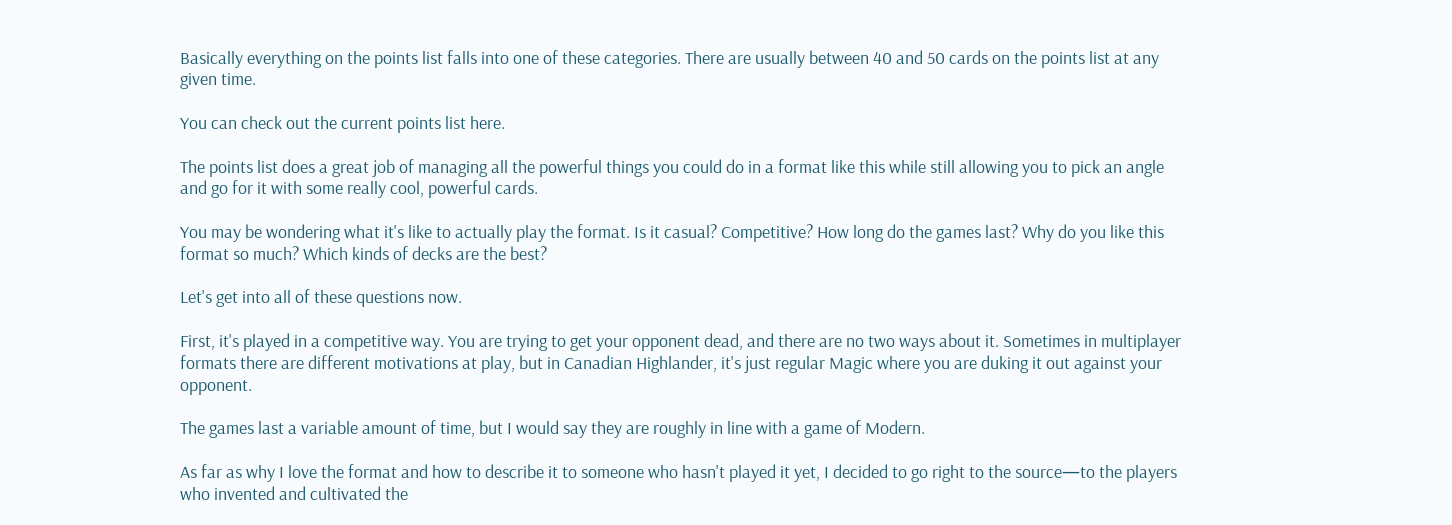Basically everything on the points list falls into one of these categories. There are usually between 40 and 50 cards on the points list at any given time.

You can check out the current points list here.

The points list does a great job of managing all the powerful things you could do in a format like this while still allowing you to pick an angle and go for it with some really cool, powerful cards.

You may be wondering what it's like to actually play the format. Is it casual? Competitive? How long do the games last? Why do you like this format so much? Which kinds of decks are the best?

Let's get into all of these questions now.

First, it's played in a competitive way. You are trying to get your opponent dead, and there are no two ways about it. Sometimes in multiplayer formats there are different motivations at play, but in Canadian Highlander, it's just regular Magic where you are duking it out against your opponent.

The games last a variable amount of time, but I would say they are roughly in line with a game of Modern.

As far as why I love the format and how to describe it to someone who hasn't played it yet, I decided to go right to the source—to the players who invented and cultivated the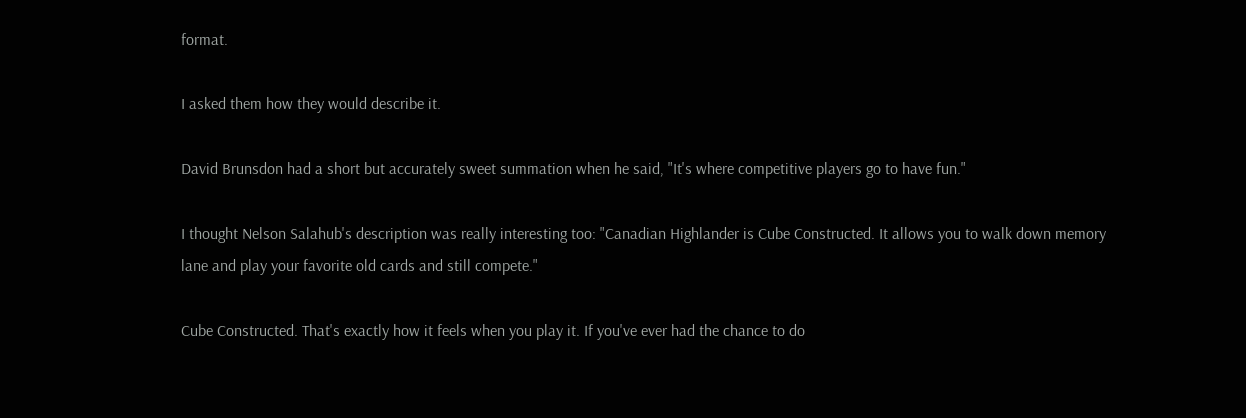format.

I asked them how they would describe it.

David Brunsdon had a short but accurately sweet summation when he said, "It's where competitive players go to have fun."

I thought Nelson Salahub's description was really interesting too: "Canadian Highlander is Cube Constructed. It allows you to walk down memory lane and play your favorite old cards and still compete."

Cube Constructed. That's exactly how it feels when you play it. If you've ever had the chance to do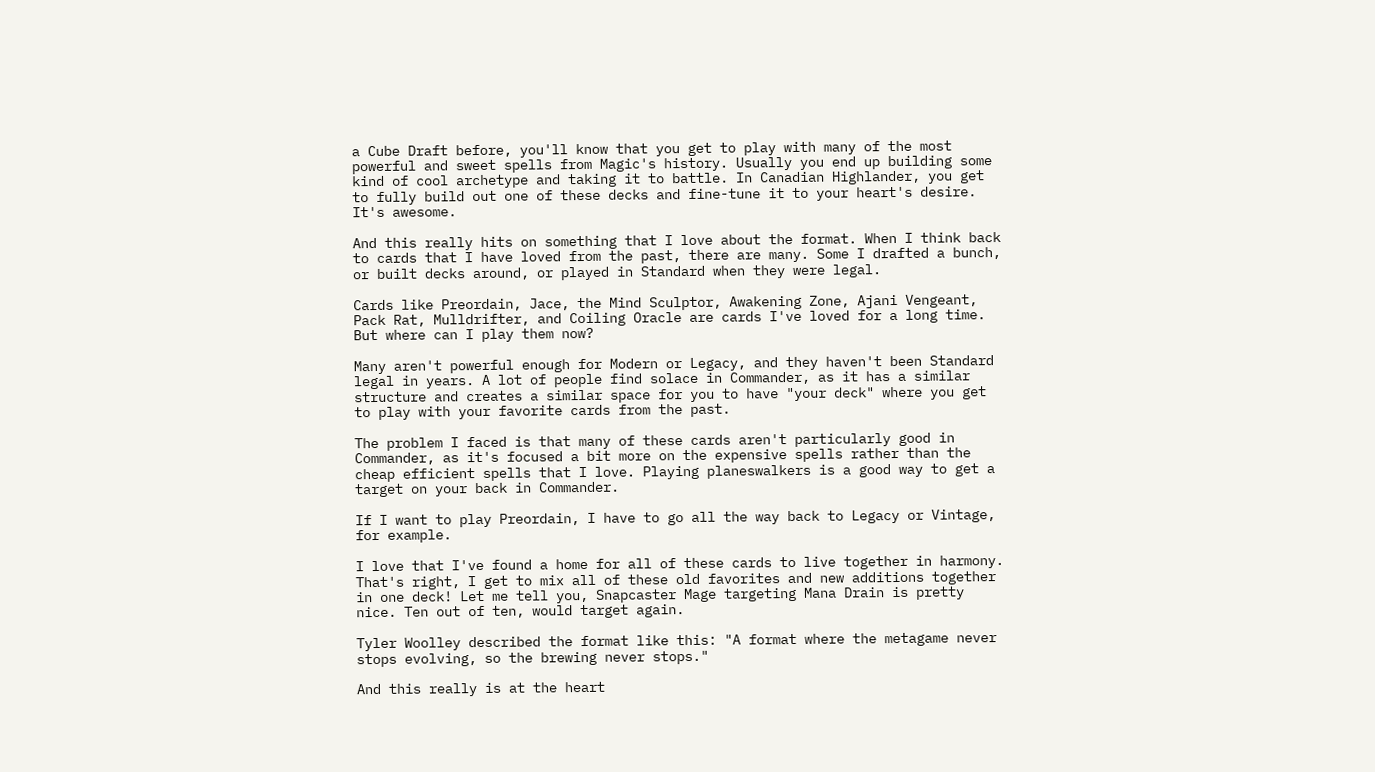a Cube Draft before, you'll know that you get to play with many of the most powerful and sweet spells from Magic's history. Usually you end up building some kind of cool archetype and taking it to battle. In Canadian Highlander, you get to fully build out one of these decks and fine-tune it to your heart's desire. It's awesome.

And this really hits on something that I love about the format. When I think back to cards that I have loved from the past, there are many. Some I drafted a bunch, or built decks around, or played in Standard when they were legal.

Cards like Preordain, Jace, the Mind Sculptor, Awakening Zone, Ajani Vengeant, Pack Rat, Mulldrifter, and Coiling Oracle are cards I've loved for a long time. But where can I play them now?

Many aren't powerful enough for Modern or Legacy, and they haven't been Standard legal in years. A lot of people find solace in Commander, as it has a similar structure and creates a similar space for you to have "your deck" where you get to play with your favorite cards from the past.

The problem I faced is that many of these cards aren't particularly good in Commander, as it's focused a bit more on the expensive spells rather than the cheap efficient spells that I love. Playing planeswalkers is a good way to get a target on your back in Commander.

If I want to play Preordain, I have to go all the way back to Legacy or Vintage, for example.

I love that I've found a home for all of these cards to live together in harmony. That's right, I get to mix all of these old favorites and new additions together in one deck! Let me tell you, Snapcaster Mage targeting Mana Drain is pretty nice. Ten out of ten, would target again.

Tyler Woolley described the format like this: "A format where the metagame never stops evolving, so the brewing never stops."

And this really is at the heart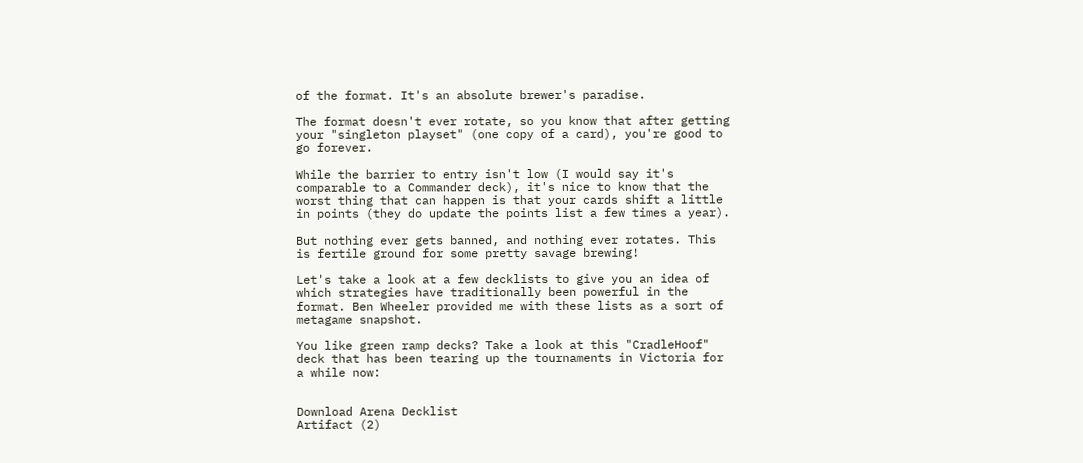of the format. It's an absolute brewer's paradise.

The format doesn't ever rotate, so you know that after getting your "singleton playset" (one copy of a card), you're good to go forever.

While the barrier to entry isn't low (I would say it's comparable to a Commander deck), it's nice to know that the worst thing that can happen is that your cards shift a little in points (they do update the points list a few times a year).

But nothing ever gets banned, and nothing ever rotates. This is fertile ground for some pretty savage brewing!

Let's take a look at a few decklists to give you an idea of which strategies have traditionally been powerful in the format. Ben Wheeler provided me with these lists as a sort of metagame snapshot.

You like green ramp decks? Take a look at this "CradleHoof" deck that has been tearing up the tournaments in Victoria for a while now:


Download Arena Decklist
Artifact (2)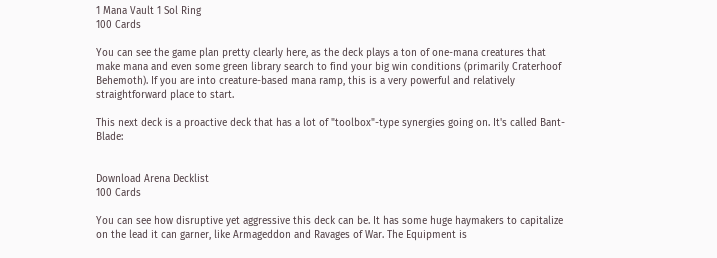1 Mana Vault 1 Sol Ring
100 Cards

You can see the game plan pretty clearly here, as the deck plays a ton of one-mana creatures that make mana and even some green library search to find your big win conditions (primarily Craterhoof Behemoth). If you are into creature-based mana ramp, this is a very powerful and relatively straightforward place to start.

This next deck is a proactive deck that has a lot of "toolbox"-type synergies going on. It's called Bant-Blade:


Download Arena Decklist
100 Cards

You can see how disruptive yet aggressive this deck can be. It has some huge haymakers to capitalize on the lead it can garner, like Armageddon and Ravages of War. The Equipment is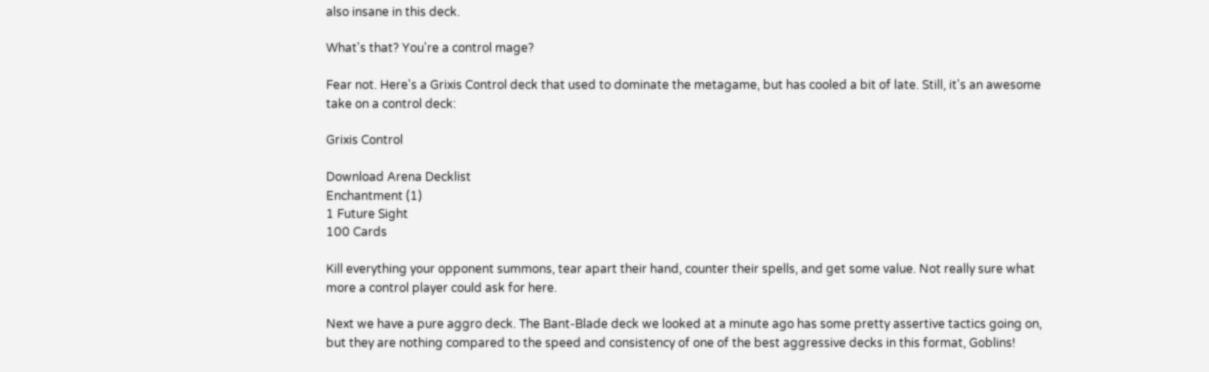also insane in this deck.

What's that? You're a control mage?

Fear not. Here's a Grixis Control deck that used to dominate the metagame, but has cooled a bit of late. Still, it's an awesome take on a control deck:

Grixis Control

Download Arena Decklist
Enchantment (1)
1 Future Sight
100 Cards

Kill everything your opponent summons, tear apart their hand, counter their spells, and get some value. Not really sure what more a control player could ask for here.

Next we have a pure aggro deck. The Bant-Blade deck we looked at a minute ago has some pretty assertive tactics going on, but they are nothing compared to the speed and consistency of one of the best aggressive decks in this format, Goblins!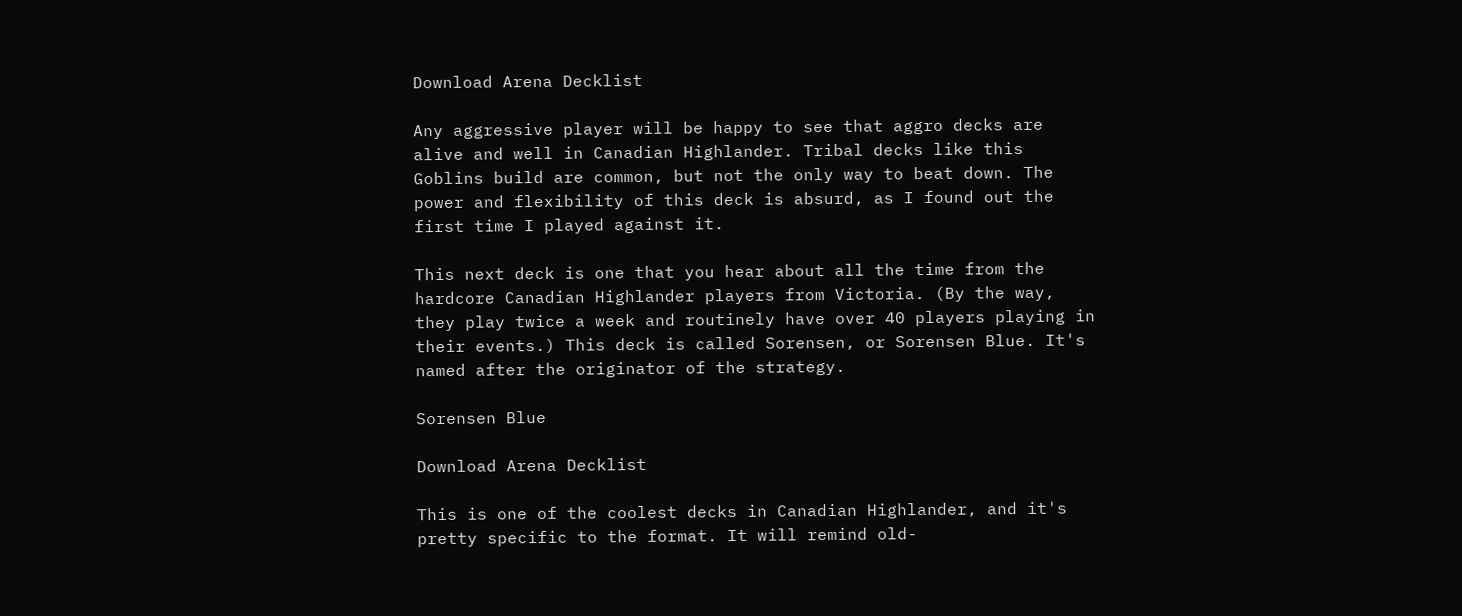Download Arena Decklist

Any aggressive player will be happy to see that aggro decks are alive and well in Canadian Highlander. Tribal decks like this Goblins build are common, but not the only way to beat down. The power and flexibility of this deck is absurd, as I found out the first time I played against it.

This next deck is one that you hear about all the time from the hardcore Canadian Highlander players from Victoria. (By the way, they play twice a week and routinely have over 40 players playing in their events.) This deck is called Sorensen, or Sorensen Blue. It's named after the originator of the strategy.

Sorensen Blue

Download Arena Decklist

This is one of the coolest decks in Canadian Highlander, and it's pretty specific to the format. It will remind old-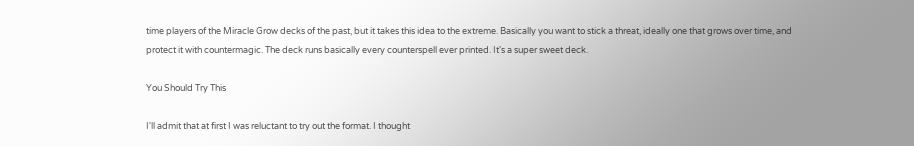time players of the Miracle Grow decks of the past, but it takes this idea to the extreme. Basically you want to stick a threat, ideally one that grows over time, and protect it with countermagic. The deck runs basically every counterspell ever printed. It's a super sweet deck.

You Should Try This

I'll admit that at first I was reluctant to try out the format. I thought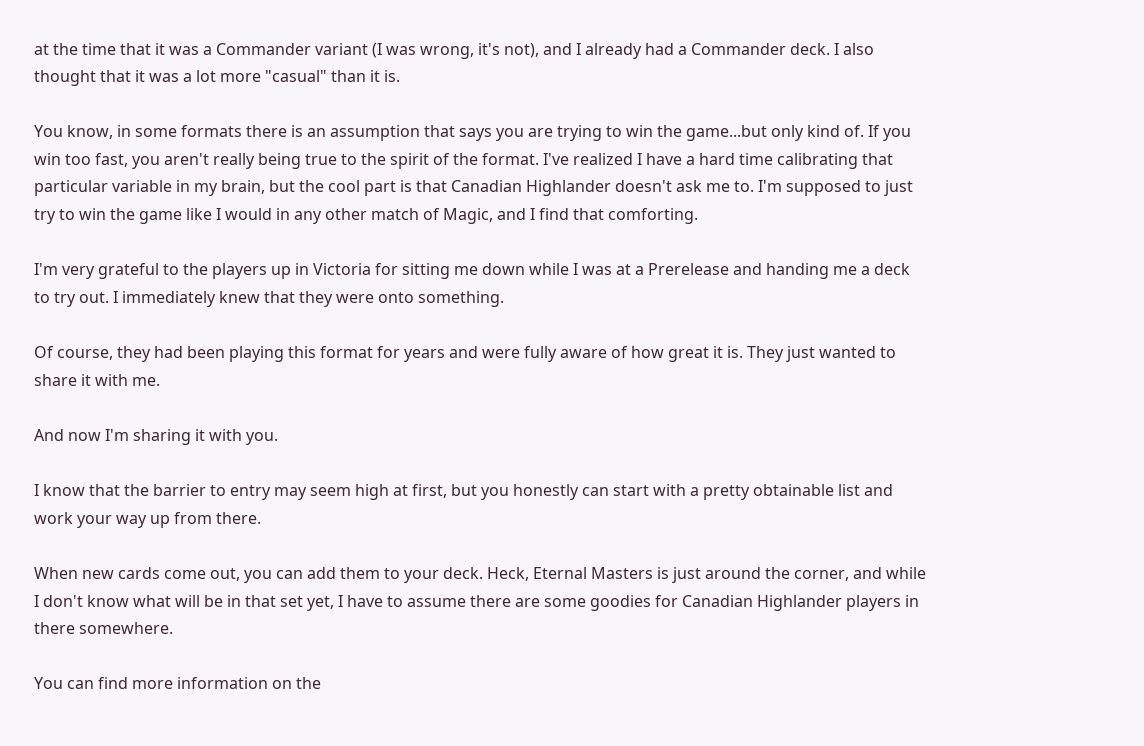at the time that it was a Commander variant (I was wrong, it's not), and I already had a Commander deck. I also thought that it was a lot more "casual" than it is.

You know, in some formats there is an assumption that says you are trying to win the game...but only kind of. If you win too fast, you aren't really being true to the spirit of the format. I've realized I have a hard time calibrating that particular variable in my brain, but the cool part is that Canadian Highlander doesn't ask me to. I'm supposed to just try to win the game like I would in any other match of Magic, and I find that comforting.

I'm very grateful to the players up in Victoria for sitting me down while I was at a Prerelease and handing me a deck to try out. I immediately knew that they were onto something.

Of course, they had been playing this format for years and were fully aware of how great it is. They just wanted to share it with me.

And now I'm sharing it with you.

I know that the barrier to entry may seem high at first, but you honestly can start with a pretty obtainable list and work your way up from there.

When new cards come out, you can add them to your deck. Heck, Eternal Masters is just around the corner, and while I don't know what will be in that set yet, I have to assume there are some goodies for Canadian Highlander players in there somewhere.

You can find more information on the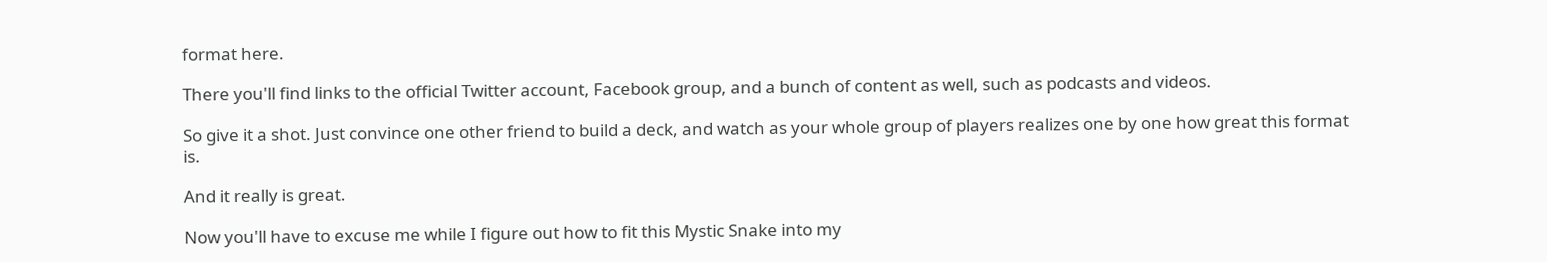format here.

There you'll find links to the official Twitter account, Facebook group, and a bunch of content as well, such as podcasts and videos.

So give it a shot. Just convince one other friend to build a deck, and watch as your whole group of players realizes one by one how great this format is.

And it really is great.

Now you'll have to excuse me while I figure out how to fit this Mystic Snake into my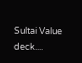Sultai Value deck....